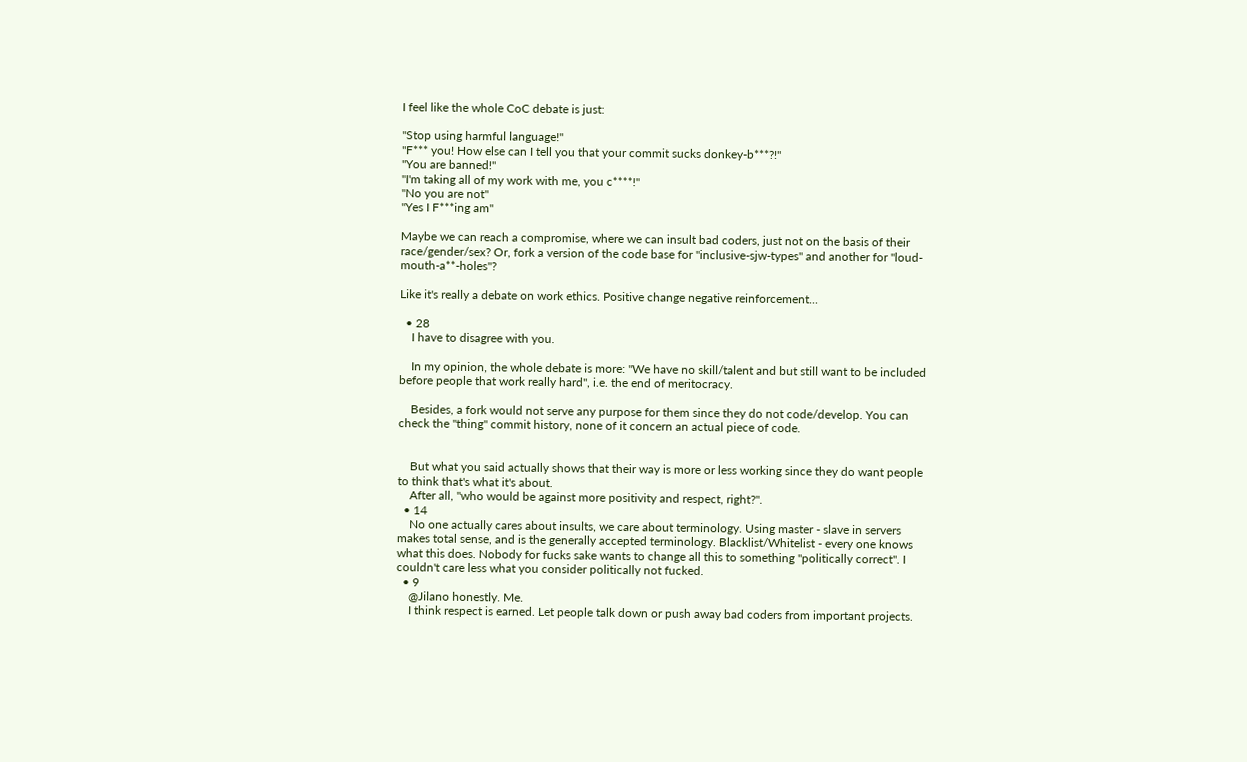I feel like the whole CoC debate is just:

"Stop using harmful language!"
"F*** you! How else can I tell you that your commit sucks donkey-b***?!"
"You are banned!"
"I'm taking all of my work with me, you c****!"
"No you are not"
"Yes I F***ing am"

Maybe we can reach a compromise, where we can insult bad coders, just not on the basis of their race/gender/sex? Or, fork a version of the code base for "inclusive-sjw-types" and another for "loud-mouth-a**-holes"?

Like it's really a debate on work ethics. Positive change negative reinforcement...

  • 28
    I have to disagree with you.

    In my opinion, the whole debate is more: "We have no skill/talent and but still want to be included before people that work really hard", i.e. the end of meritocracy.

    Besides, a fork would not serve any purpose for them since they do not code/develop. You can check the "thing" commit history, none of it concern an actual piece of code.


    But what you said actually shows that their way is more or less working since they do want people to think that's what it's about.
    After all, "who would be against more positivity and respect, right?".
  • 14
    No one actually cares about insults, we care about terminology. Using master - slave in servers makes total sense, and is the generally accepted terminology. Blacklist/Whitelist - every one knows what this does. Nobody for fucks sake wants to change all this to something "politically correct". I couldn't care less what you consider politically not fucked.
  • 9
    @Jilano honestly. Me.
    I think respect is earned. Let people talk down or push away bad coders from important projects.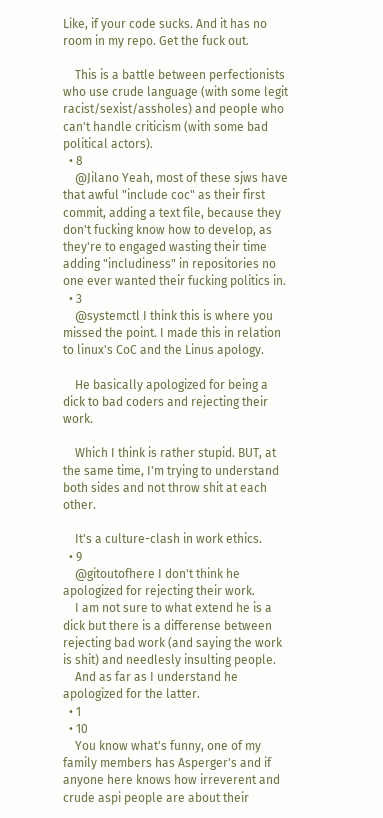Like, if your code sucks. And it has no room in my repo. Get the fuck out.

    This is a battle between perfectionists who use crude language (with some legit racist/sexist/assholes) and people who can't handle criticism (with some bad political actors).
  • 8
    @Jilano Yeah, most of these sjws have that awful "include coc" as their first commit, adding a text file, because they don't fucking know how to develop, as they're to engaged wasting their time adding "includiness" in repositories no one ever wanted their fucking politics in.
  • 3
    @systemctl I think this is where you missed the point. I made this in relation to linux's CoC and the Linus apology.

    He basically apologized for being a dick to bad coders and rejecting their work.

    Which I think is rather stupid. BUT, at the same time, I'm trying to understand both sides and not throw shit at each other.

    It's a culture-clash in work ethics.
  • 9
    @gitoutofhere I don't think he apologized for rejecting their work.
    I am not sure to what extend he is a dick but there is a differense between rejecting bad work (and saying the work is shit) and needlesly insulting people.
    And as far as I understand he apologized for the latter.
  • 1
  • 10
    You know what's funny, one of my family members has Asperger's and if anyone here knows how irreverent and crude aspi people are about their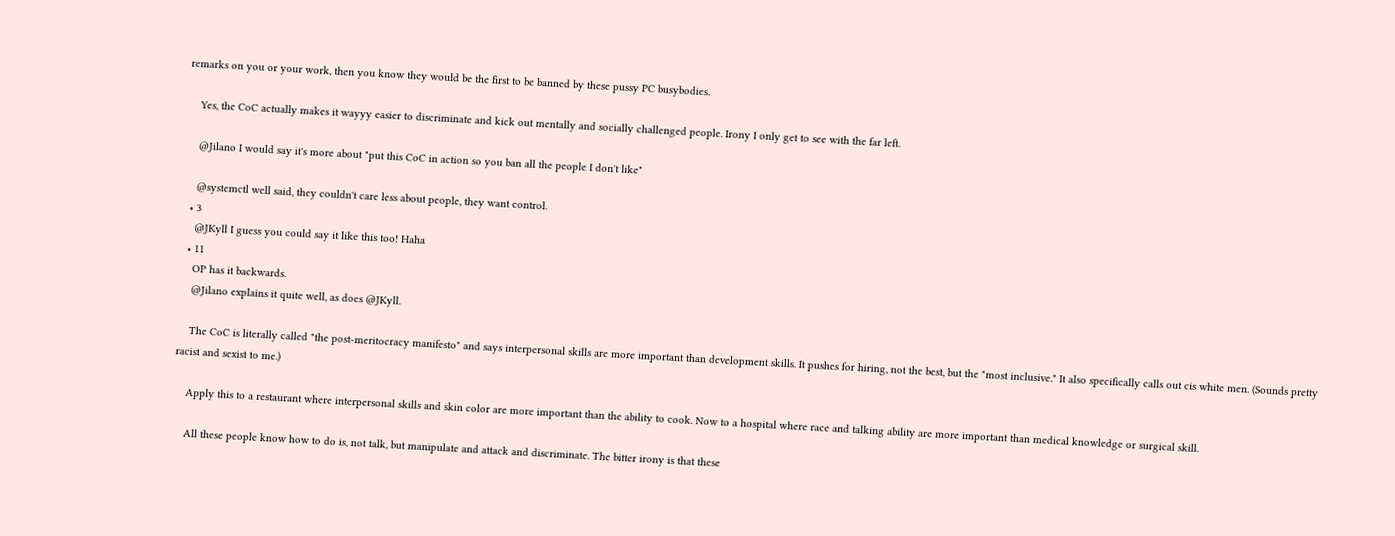remarks on you or your work, then you know they would be the first to be banned by these pussy PC busybodies.

    Yes, the CoC actually makes it wayyy easier to discriminate and kick out mentally and socially challenged people. Irony I only get to see with the far left.

    @Jilano I would say it's more about "put this CoC in action so you ban all the people I don't like"

    @systemctl well said, they couldn't care less about people, they want control.
  • 3
    @JKyll I guess you could say it like this too! Haha
  • 11
    OP has it backwards.
    @Jilano explains it quite well, as does @JKyll.

    The CoC is literally called "the post-meritocracy manifesto" and says interpersonal skills are more important than development skills. It pushes for hiring, not the best, but the "most inclusive." It also specifically calls out cis white men. (Sounds pretty racist and sexist to me.)

    Apply this to a restaurant where interpersonal skills and skin color are more important than the ability to cook. Now to a hospital where race and talking ability are more important than medical knowledge or surgical skill.

    All these people know how to do is, not talk, but manipulate and attack and discriminate. The bitter irony is that these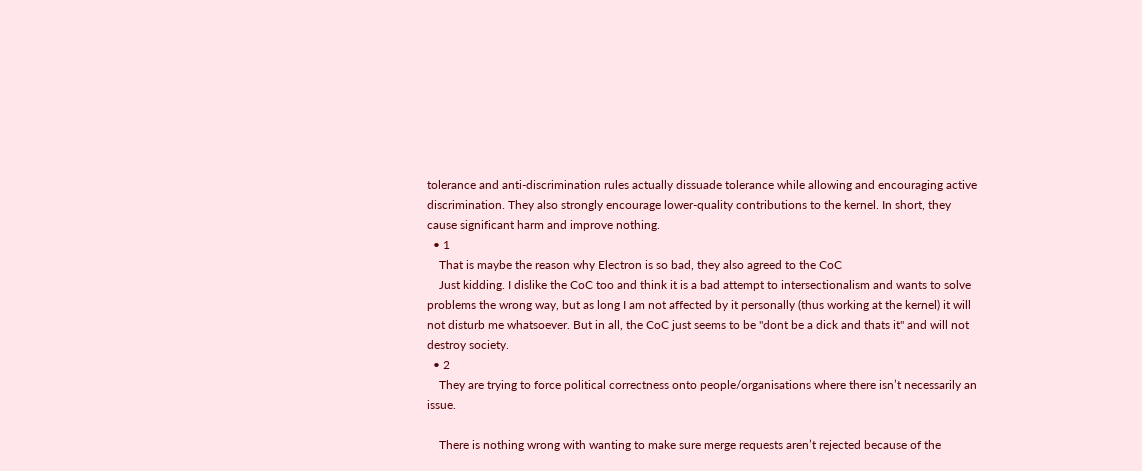tolerance and anti-discrimination rules actually dissuade tolerance while allowing and encouraging active discrimination. They also strongly encourage lower-quality contributions to the kernel. In short, they cause significant harm and improve nothing.
  • 1
    That is maybe the reason why Electron is so bad, they also agreed to the CoC
    Just kidding. I dislike the CoC too and think it is a bad attempt to intersectionalism and wants to solve problems the wrong way, but as long I am not affected by it personally (thus working at the kernel) it will not disturb me whatsoever. But in all, the CoC just seems to be "dont be a dick and thats it" and will not destroy society.
  • 2
    They are trying to force political correctness onto people/organisations where there isn’t necessarily an issue.

    There is nothing wrong with wanting to make sure merge requests aren’t rejected because of the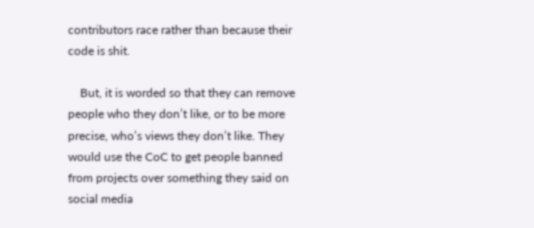contributors race rather than because their code is shit.

    But, it is worded so that they can remove people who they don’t like, or to be more precise, who’s views they don’t like. They would use the CoC to get people banned from projects over something they said on social media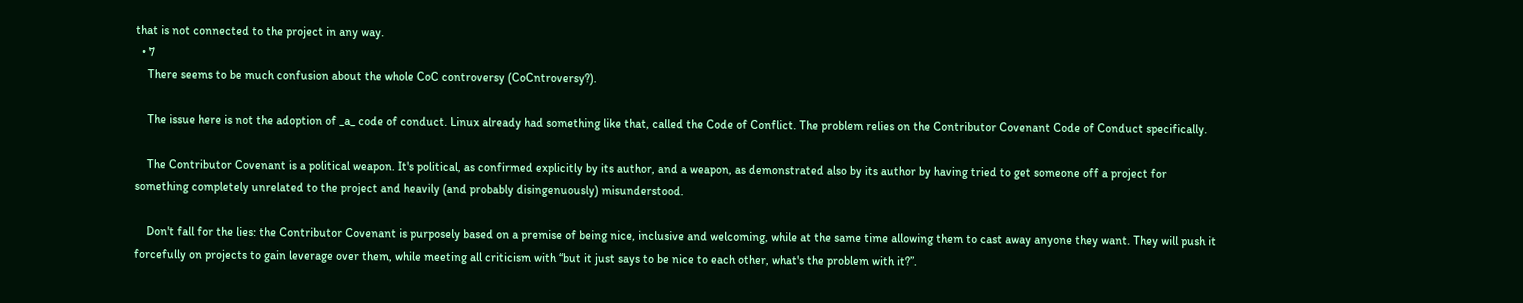that is not connected to the project in any way.
  • 7
    There seems to be much confusion about the whole CoC controversy (CoCntroversy?).

    The issue here is not the adoption of _a_ code of conduct. Linux already had something like that, called the Code of Conflict. The problem relies on the Contributor Covenant Code of Conduct specifically.

    The Contributor Covenant is a political weapon. It's political, as confirmed explicitly by its author, and a weapon, as demonstrated also by its author by having tried to get someone off a project for something completely unrelated to the project and heavily (and probably disingenuously) misunderstood.

    Don't fall for the lies: the Contributor Covenant is purposely based on a premise of being nice, inclusive and welcoming, while at the same time allowing them to cast away anyone they want. They will push it forcefully on projects to gain leverage over them, while meeting all criticism with “but it just says to be nice to each other, what's the problem with it?”.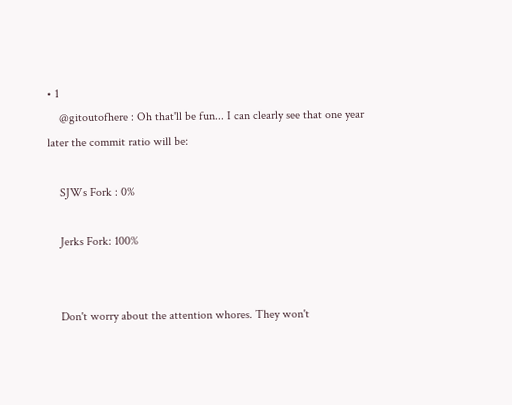• 1
    @gitoutofhere : Oh that'll be fun... I can clearly see that one year later the commit ratio will be:

    SJWs Fork : 0%

    Jerks Fork: 100%


    Don't worry about the attention whores. They won't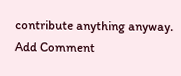contribute anything anyway.
Add Comment